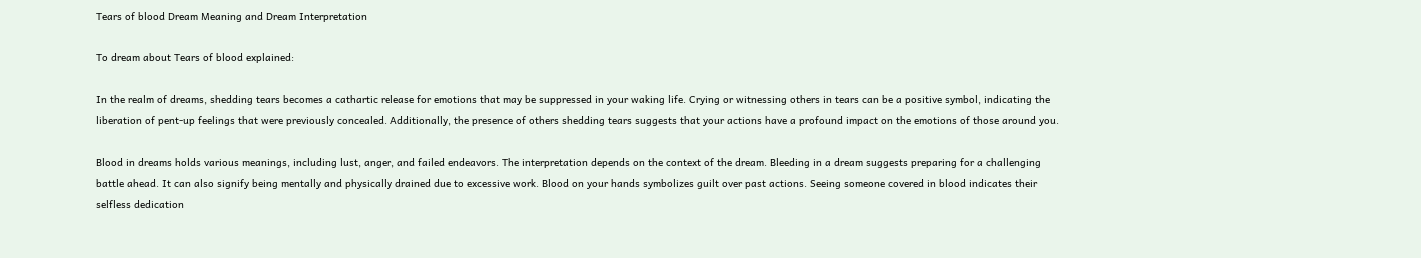Tears of blood Dream Meaning and Dream Interpretation

To dream about Tears of blood explained:

In the realm of dreams, shedding tears becomes a cathartic release for emotions that may be suppressed in your waking life. Crying or witnessing others in tears can be a positive symbol, indicating the liberation of pent-up feelings that were previously concealed. Additionally, the presence of others shedding tears suggests that your actions have a profound impact on the emotions of those around you.

Blood in dreams holds various meanings, including lust, anger, and failed endeavors. The interpretation depends on the context of the dream. Bleeding in a dream suggests preparing for a challenging battle ahead. It can also signify being mentally and physically drained due to excessive work. Blood on your hands symbolizes guilt over past actions. Seeing someone covered in blood indicates their selfless dedication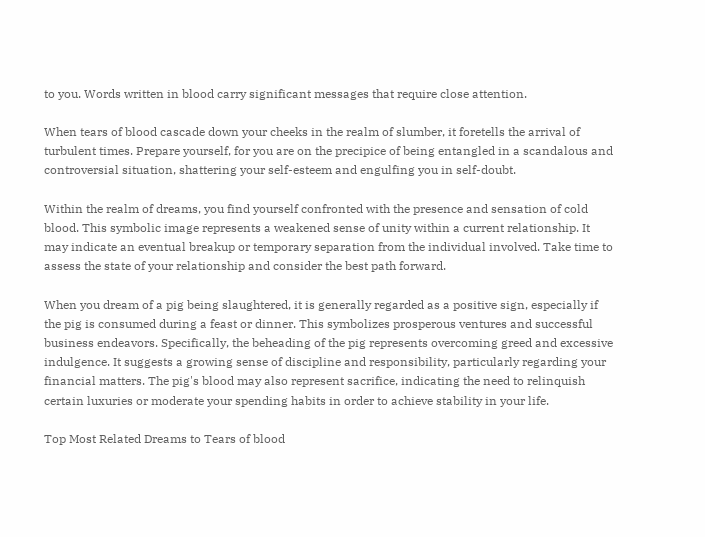to you. Words written in blood carry significant messages that require close attention.

When tears of blood cascade down your cheeks in the realm of slumber, it foretells the arrival of turbulent times. Prepare yourself, for you are on the precipice of being entangled in a scandalous and controversial situation, shattering your self-esteem and engulfing you in self-doubt.

Within the realm of dreams, you find yourself confronted with the presence and sensation of cold blood. This symbolic image represents a weakened sense of unity within a current relationship. It may indicate an eventual breakup or temporary separation from the individual involved. Take time to assess the state of your relationship and consider the best path forward.

When you dream of a pig being slaughtered, it is generally regarded as a positive sign, especially if the pig is consumed during a feast or dinner. This symbolizes prosperous ventures and successful business endeavors. Specifically, the beheading of the pig represents overcoming greed and excessive indulgence. It suggests a growing sense of discipline and responsibility, particularly regarding your financial matters. The pig's blood may also represent sacrifice, indicating the need to relinquish certain luxuries or moderate your spending habits in order to achieve stability in your life.

Top Most Related Dreams to Tears of blood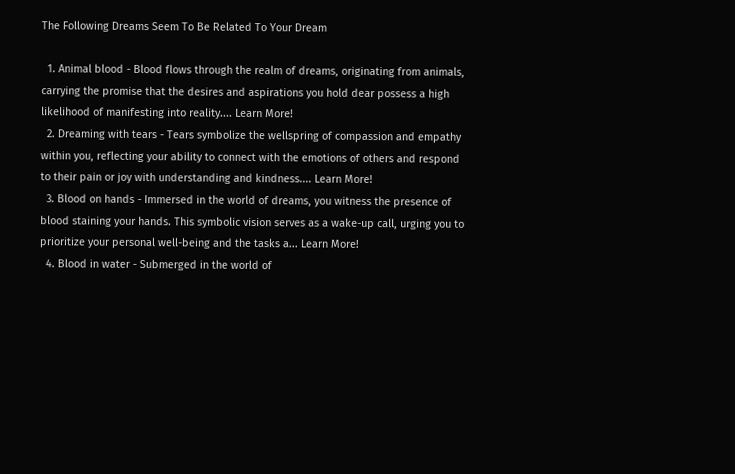The Following Dreams Seem To Be Related To Your Dream

  1. Animal blood - Blood flows through the realm of dreams, originating from animals, carrying the promise that the desires and aspirations you hold dear possess a high likelihood of manifesting into reality.... Learn More!
  2. Dreaming with tears - Tears symbolize the wellspring of compassion and empathy within you, reflecting your ability to connect with the emotions of others and respond to their pain or joy with understanding and kindness.... Learn More!
  3. Blood on hands - Immersed in the world of dreams, you witness the presence of blood staining your hands. This symbolic vision serves as a wake-up call, urging you to prioritize your personal well-being and the tasks a... Learn More!
  4. Blood in water - Submerged in the world of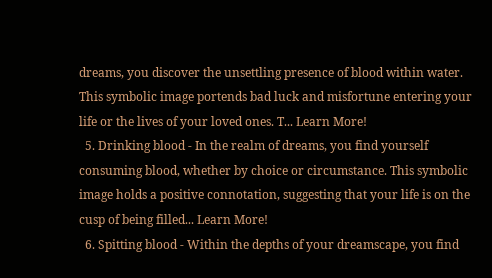dreams, you discover the unsettling presence of blood within water. This symbolic image portends bad luck and misfortune entering your life or the lives of your loved ones. T... Learn More!
  5. Drinking blood - In the realm of dreams, you find yourself consuming blood, whether by choice or circumstance. This symbolic image holds a positive connotation, suggesting that your life is on the cusp of being filled... Learn More!
  6. Spitting blood - Within the depths of your dreamscape, you find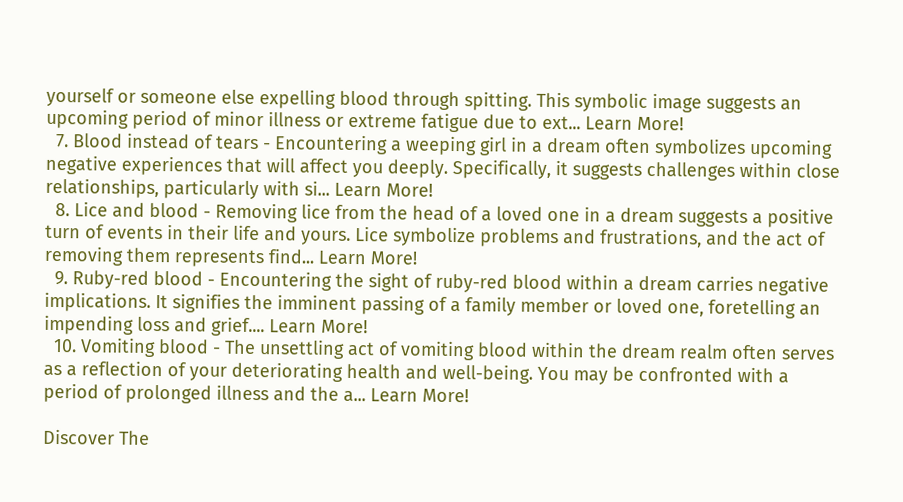yourself or someone else expelling blood through spitting. This symbolic image suggests an upcoming period of minor illness or extreme fatigue due to ext... Learn More!
  7. Blood instead of tears - Encountering a weeping girl in a dream often symbolizes upcoming negative experiences that will affect you deeply. Specifically, it suggests challenges within close relationships, particularly with si... Learn More!
  8. Lice and blood - Removing lice from the head of a loved one in a dream suggests a positive turn of events in their life and yours. Lice symbolize problems and frustrations, and the act of removing them represents find... Learn More!
  9. Ruby-red blood - Encountering the sight of ruby-red blood within a dream carries negative implications. It signifies the imminent passing of a family member or loved one, foretelling an impending loss and grief.... Learn More!
  10. Vomiting blood - The unsettling act of vomiting blood within the dream realm often serves as a reflection of your deteriorating health and well-being. You may be confronted with a period of prolonged illness and the a... Learn More!

Discover The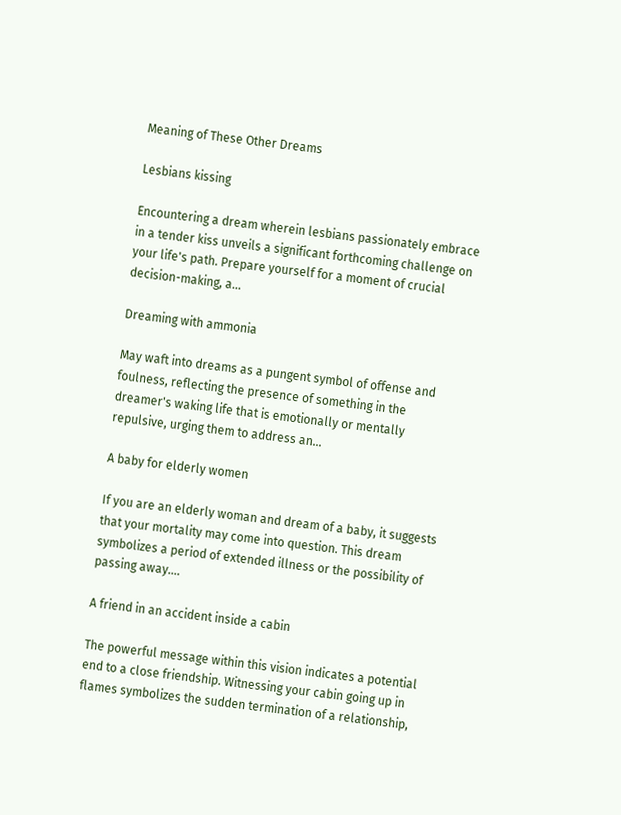Meaning of These Other Dreams

Lesbians kissing

Encountering a dream wherein lesbians passionately embrace in a tender kiss unveils a significant forthcoming challenge on your life's path. Prepare yourself for a moment of crucial decision-making, a...

Dreaming with ammonia

May waft into dreams as a pungent symbol of offense and foulness, reflecting the presence of something in the dreamer's waking life that is emotionally or mentally repulsive, urging them to address an...

A baby for elderly women

If you are an elderly woman and dream of a baby, it suggests that your mortality may come into question. This dream symbolizes a period of extended illness or the possibility of passing away....

A friend in an accident inside a cabin

The powerful message within this vision indicates a potential end to a close friendship. Witnessing your cabin going up in flames symbolizes the sudden termination of a relationship,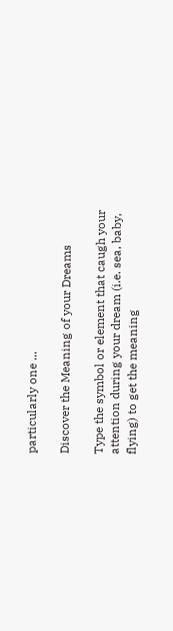particularly one ...

Discover the Meaning of your Dreams

Type the symbol or element that caugh your attention during your dream (i.e. sea, baby, flying) to get the meaning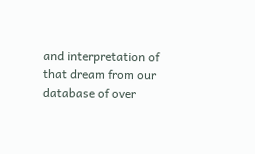and interpretation of that dream from our database of over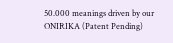50.000 meanings driven by our ONIRIKA (Patent Pending)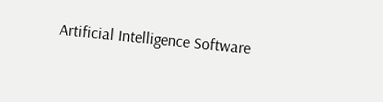Artificial Intelligence Software